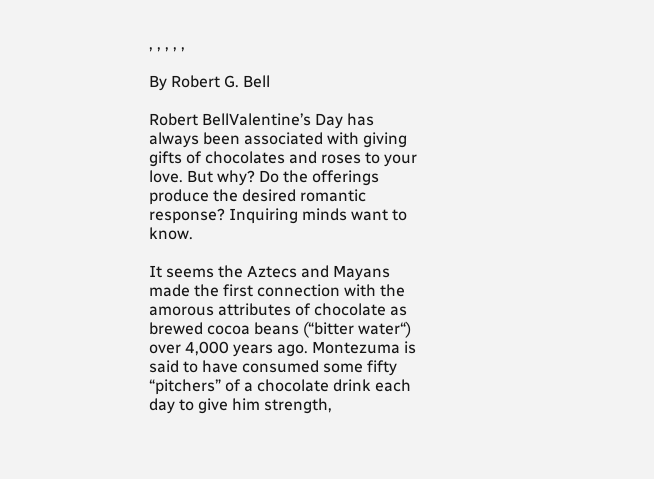, , , , ,

By Robert G. Bell

Robert BellValentine’s Day has always been associated with giving gifts of chocolates and roses to your love. But why? Do the offerings produce the desired romantic response? Inquiring minds want to know.

It seems the Aztecs and Mayans made the first connection with the amorous attributes of chocolate as brewed cocoa beans (“bitter water“) over 4,000 years ago. Montezuma is said to have consumed some fifty “pitchers” of a chocolate drink each day to give him strength,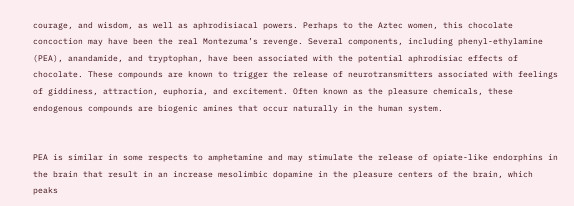courage, and wisdom, as well as aphrodisiacal powers. Perhaps to the Aztec women, this chocolate concoction may have been the real Montezuma’s revenge. Several components, including phenyl-ethylamine (PEA), anandamide, and tryptophan, have been associated with the potential aphrodisiac effects of chocolate. These compounds are known to trigger the release of neurotransmitters associated with feelings of giddiness, attraction, euphoria, and excitement. Often known as the pleasure chemicals, these endogenous compounds are biogenic amines that occur naturally in the human system.


PEA is similar in some respects to amphetamine and may stimulate the release of opiate-like endorphins in the brain that result in an increase mesolimbic dopamine in the pleasure centers of the brain, which peaks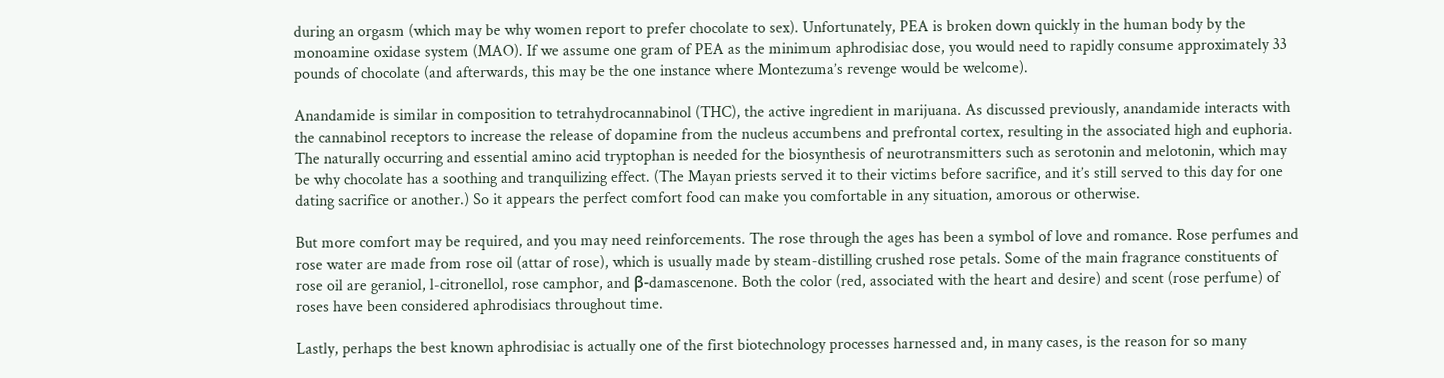during an orgasm (which may be why women report to prefer chocolate to sex). Unfortunately, PEA is broken down quickly in the human body by the monoamine oxidase system (MAO). If we assume one gram of PEA as the minimum aphrodisiac dose, you would need to rapidly consume approximately 33 pounds of chocolate (and afterwards, this may be the one instance where Montezuma’s revenge would be welcome).

Anandamide is similar in composition to tetrahydrocannabinol (THC), the active ingredient in marijuana. As discussed previously, anandamide interacts with the cannabinol receptors to increase the release of dopamine from the nucleus accumbens and prefrontal cortex, resulting in the associated high and euphoria. The naturally occurring and essential amino acid tryptophan is needed for the biosynthesis of neurotransmitters such as serotonin and melotonin, which may be why chocolate has a soothing and tranquilizing effect. (The Mayan priests served it to their victims before sacrifice, and it’s still served to this day for one dating sacrifice or another.) So it appears the perfect comfort food can make you comfortable in any situation, amorous or otherwise.

But more comfort may be required, and you may need reinforcements. The rose through the ages has been a symbol of love and romance. Rose perfumes and rose water are made from rose oil (attar of rose), which is usually made by steam-distilling crushed rose petals. Some of the main fragrance constituents of rose oil are geraniol, l-citronellol, rose camphor, and β-damascenone. Both the color (red, associated with the heart and desire) and scent (rose perfume) of roses have been considered aphrodisiacs throughout time.

Lastly, perhaps the best known aphrodisiac is actually one of the first biotechnology processes harnessed and, in many cases, is the reason for so many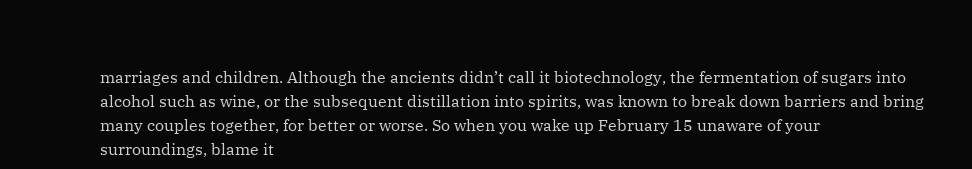marriages and children. Although the ancients didn’t call it biotechnology, the fermentation of sugars into alcohol such as wine, or the subsequent distillation into spirits, was known to break down barriers and bring many couples together, for better or worse. So when you wake up February 15 unaware of your surroundings, blame it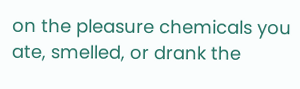on the pleasure chemicals you ate, smelled, or drank the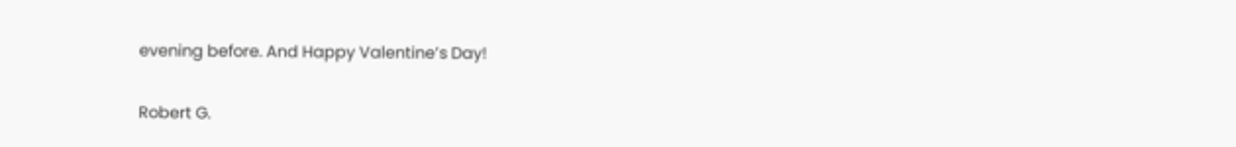evening before. And Happy Valentine’s Day!

Robert G.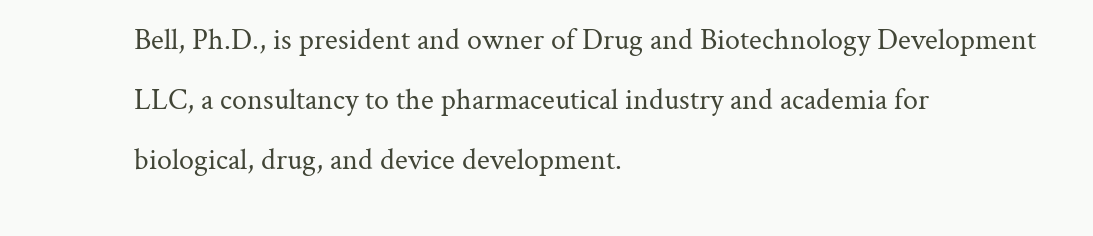Bell, Ph.D., is president and owner of Drug and Biotechnology Development LLC, a consultancy to the pharmaceutical industry and academia for biological, drug, and device development.